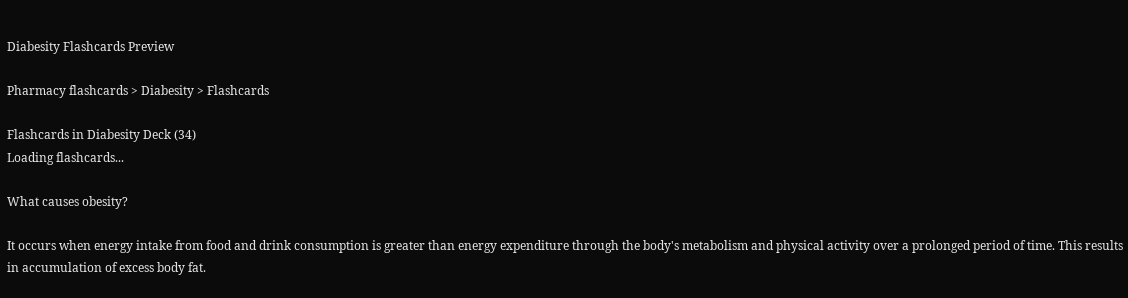Diabesity Flashcards Preview

Pharmacy flashcards > Diabesity > Flashcards

Flashcards in Diabesity Deck (34)
Loading flashcards...

What causes obesity?

It occurs when energy intake from food and drink consumption is greater than energy expenditure through the body's metabolism and physical activity over a prolonged period of time. This results in accumulation of excess body fat.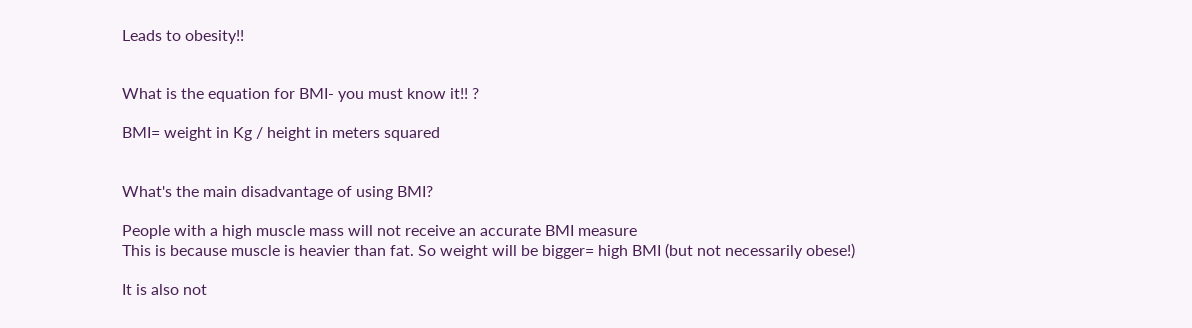Leads to obesity!!


What is the equation for BMI- you must know it!! ?

BMI= weight in Kg / height in meters squared


What's the main disadvantage of using BMI?

People with a high muscle mass will not receive an accurate BMI measure
This is because muscle is heavier than fat. So weight will be bigger= high BMI (but not necessarily obese!)

It is also not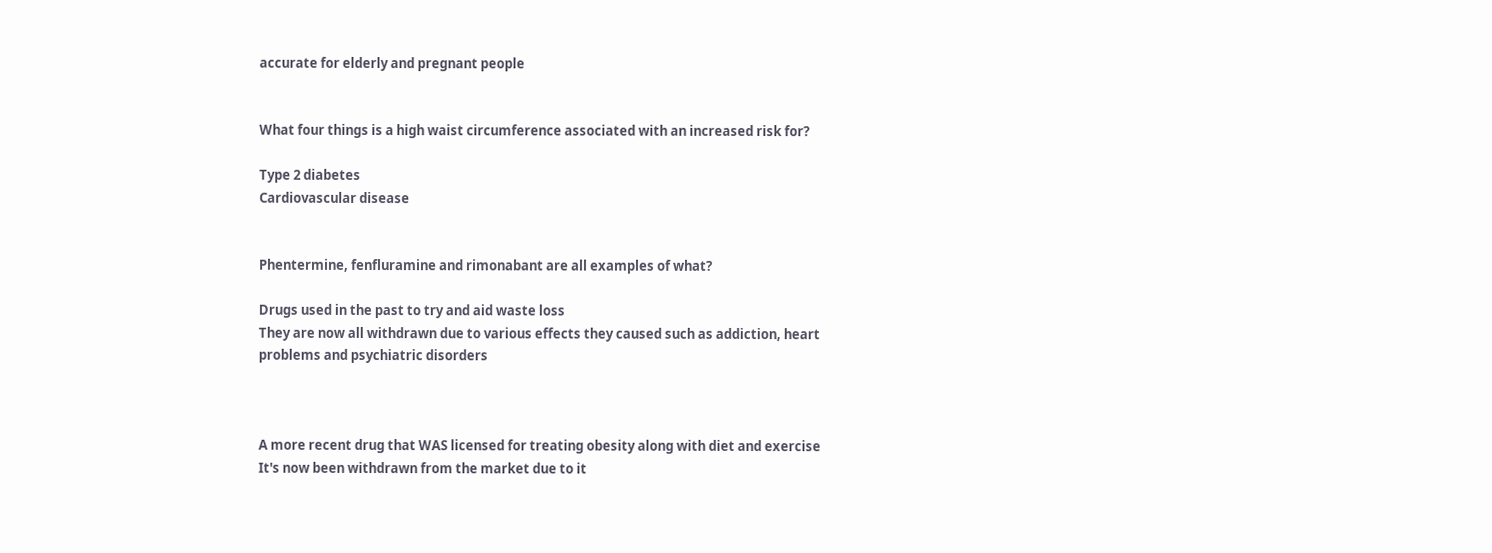accurate for elderly and pregnant people


What four things is a high waist circumference associated with an increased risk for?

Type 2 diabetes
Cardiovascular disease


Phentermine, fenfluramine and rimonabant are all examples of what?

Drugs used in the past to try and aid waste loss
They are now all withdrawn due to various effects they caused such as addiction, heart problems and psychiatric disorders



A more recent drug that WAS licensed for treating obesity along with diet and exercise
It's now been withdrawn from the market due to it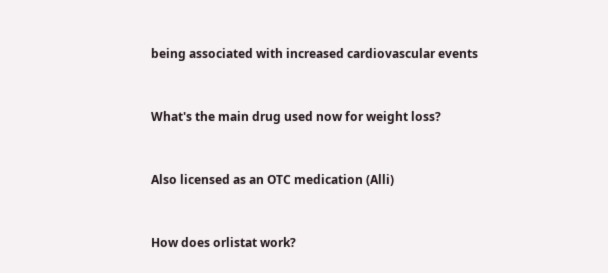being associated with increased cardiovascular events


What's the main drug used now for weight loss?


Also licensed as an OTC medication (Alli)


How does orlistat work?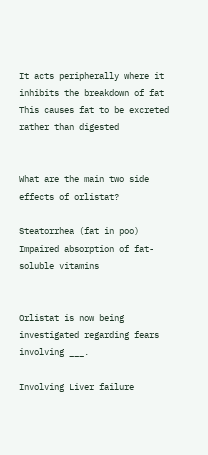It acts peripherally where it inhibits the breakdown of fat
This causes fat to be excreted rather than digested


What are the main two side effects of orlistat?

Steatorrhea (fat in poo)
Impaired absorption of fat-soluble vitamins


Orlistat is now being investigated regarding fears involving ___.

Involving Liver failure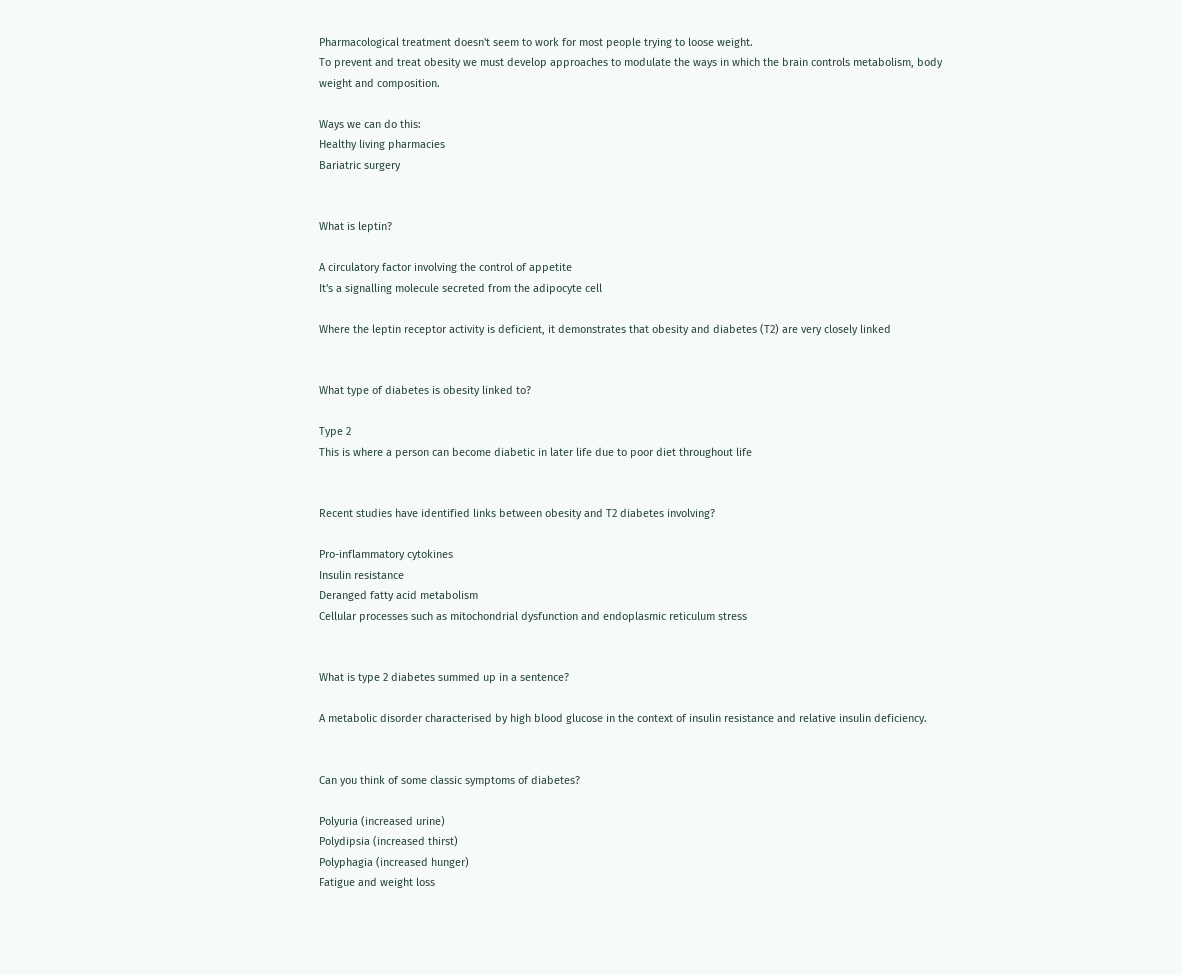Pharmacological treatment doesn't seem to work for most people trying to loose weight.
To prevent and treat obesity we must develop approaches to modulate the ways in which the brain controls metabolism, body weight and composition.

Ways we can do this:
Healthy living pharmacies
Bariatric surgery


What is leptin?

A circulatory factor involving the control of appetite
It's a signalling molecule secreted from the adipocyte cell

Where the leptin receptor activity is deficient, it demonstrates that obesity and diabetes (T2) are very closely linked


What type of diabetes is obesity linked to?

Type 2
This is where a person can become diabetic in later life due to poor diet throughout life


Recent studies have identified links between obesity and T2 diabetes involving?

Pro-inflammatory cytokines
Insulin resistance
Deranged fatty acid metabolism
Cellular processes such as mitochondrial dysfunction and endoplasmic reticulum stress


What is type 2 diabetes summed up in a sentence?

A metabolic disorder characterised by high blood glucose in the context of insulin resistance and relative insulin deficiency.


Can you think of some classic symptoms of diabetes?

Polyuria (increased urine)
Polydipsia (increased thirst)
Polyphagia (increased hunger)
Fatigue and weight loss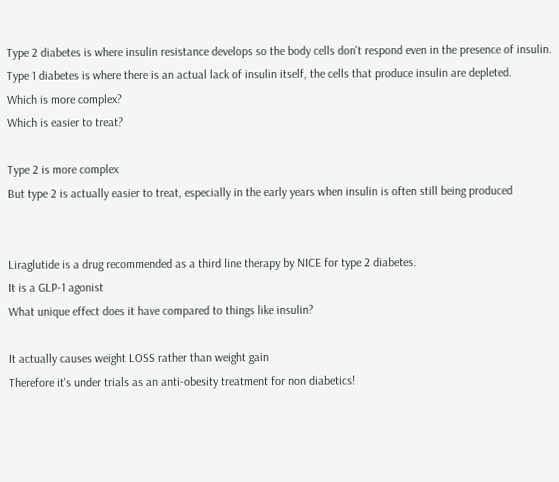Type 2 diabetes is where insulin resistance develops so the body cells don't respond even in the presence of insulin.
Type 1 diabetes is where there is an actual lack of insulin itself, the cells that produce insulin are depleted.
Which is more complex?
Which is easier to treat?

Type 2 is more complex
But type 2 is actually easier to treat, especially in the early years when insulin is often still being produced


Liraglutide is a drug recommended as a third line therapy by NICE for type 2 diabetes.
It is a GLP-1 agonist
What unique effect does it have compared to things like insulin?

It actually causes weight LOSS rather than weight gain
Therefore it's under trials as an anti-obesity treatment for non diabetics!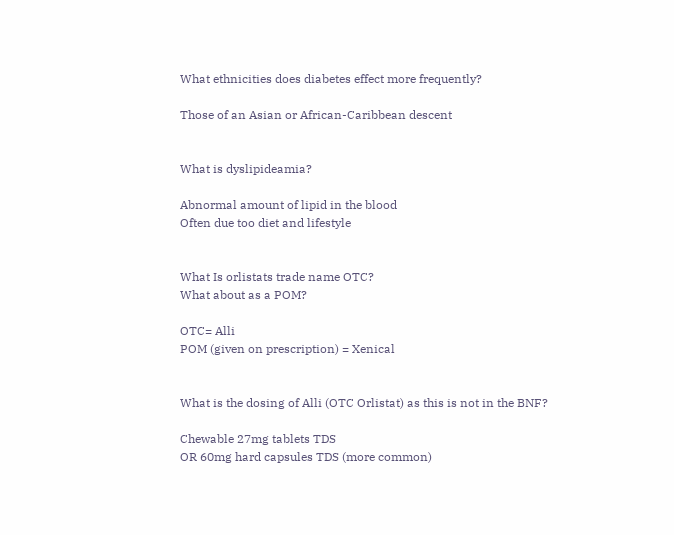What ethnicities does diabetes effect more frequently?

Those of an Asian or African-Caribbean descent


What is dyslipideamia?

Abnormal amount of lipid in the blood
Often due too diet and lifestyle


What Is orlistats trade name OTC?
What about as a POM?

OTC= Alli
POM (given on prescription) = Xenical


What is the dosing of Alli (OTC Orlistat) as this is not in the BNF?

Chewable 27mg tablets TDS
OR 60mg hard capsules TDS (more common)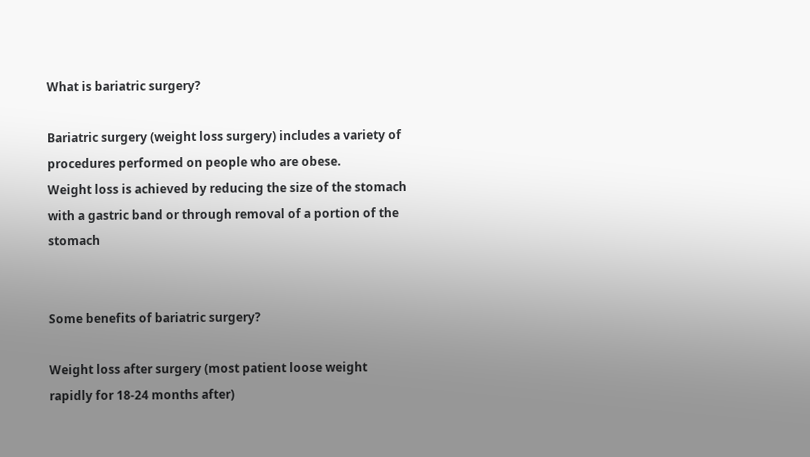What is bariatric surgery?

Bariatric surgery (weight loss surgery) includes a variety of procedures performed on people who are obese.
Weight loss is achieved by reducing the size of the stomach with a gastric band or through removal of a portion of the stomach


Some benefits of bariatric surgery?

Weight loss after surgery (most patient loose weight rapidly for 18-24 months after)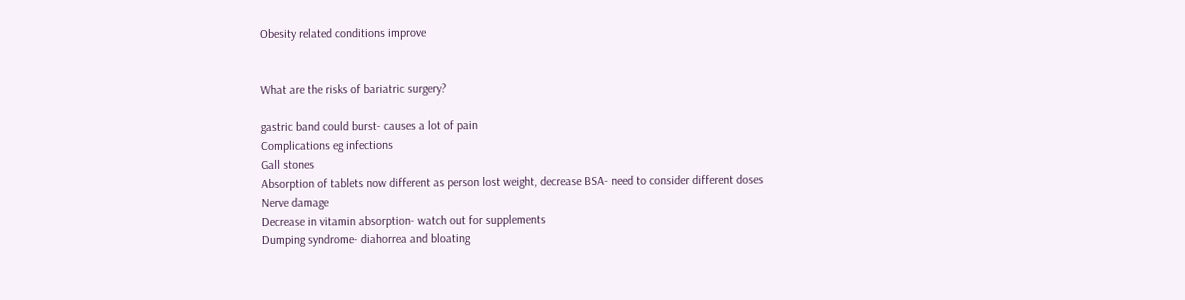Obesity related conditions improve


What are the risks of bariatric surgery?

gastric band could burst- causes a lot of pain
Complications eg infections
Gall stones
Absorption of tablets now different as person lost weight, decrease BSA- need to consider different doses
Nerve damage
Decrease in vitamin absorption- watch out for supplements
Dumping syndrome- diahorrea and bloating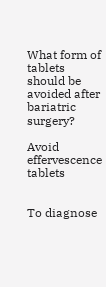What form of tablets should be avoided after bariatric surgery?

Avoid effervescence tablets


To diagnose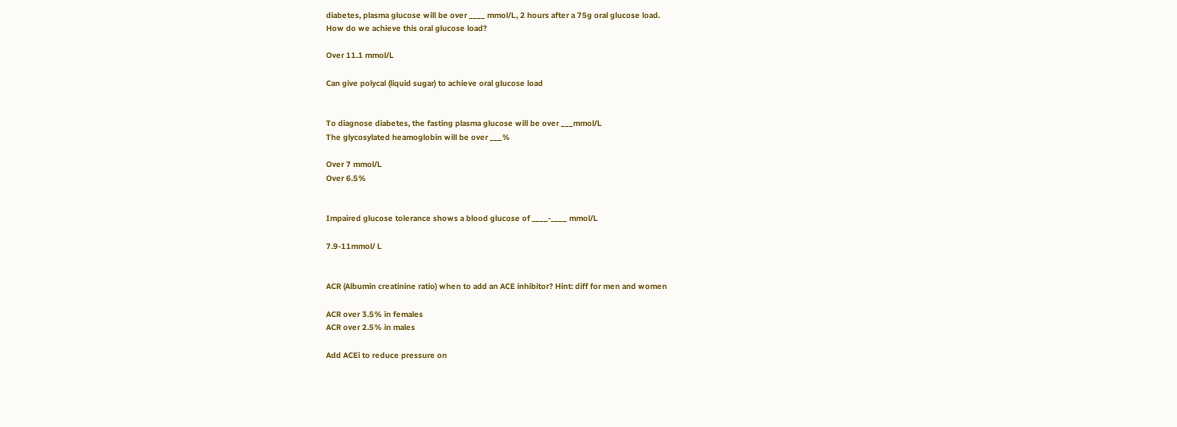diabetes, plasma glucose will be over ____ mmol/L, 2 hours after a 75g oral glucose load.
How do we achieve this oral glucose load?

Over 11.1 mmol/L

Can give polycal (liquid sugar) to achieve oral glucose load


To diagnose diabetes, the fasting plasma glucose will be over ___mmol/L
The glycosylated heamoglobin will be over ___%

Over 7 mmol/L
Over 6.5%


Impaired glucose tolerance shows a blood glucose of ____-____ mmol/L

7.9-11mmol/ L


ACR (Albumin creatinine ratio) when to add an ACE inhibitor? Hint: diff for men and women

ACR over 3.5% in females
ACR over 2.5% in males

Add ACEi to reduce pressure on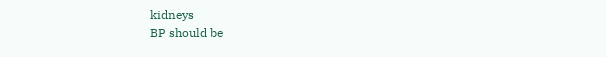kidneys
BP should be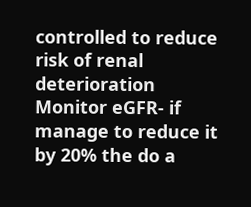controlled to reduce risk of renal deterioration
Monitor eGFR- if manage to reduce it by 20% the do a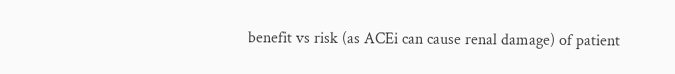benefit vs risk (as ACEi can cause renal damage) of patient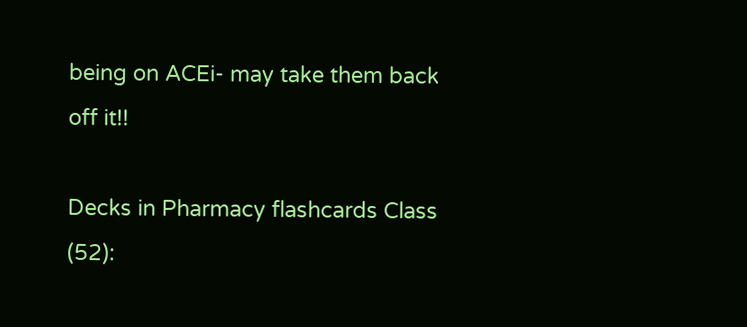being on ACEi- may take them back off it!!

Decks in Pharmacy flashcards Class (52):